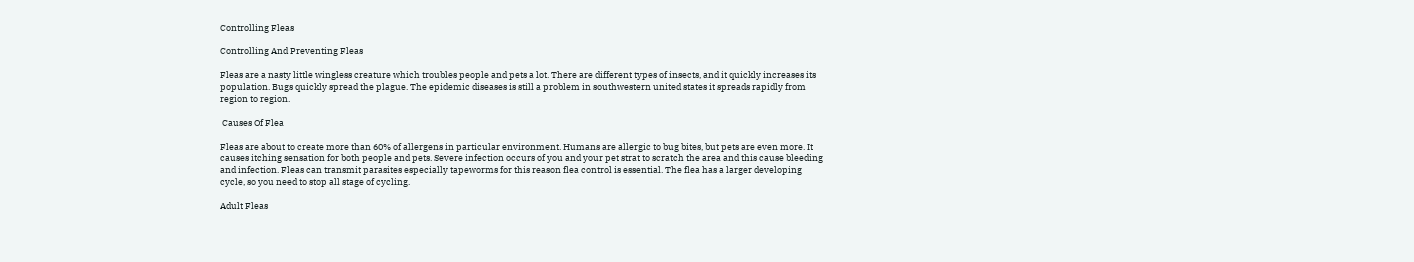Controlling Fleas

Controlling And Preventing Fleas

Fleas are a nasty little wingless creature which troubles people and pets a lot. There are different types of insects, and it quickly increases its population. Bugs quickly spread the plague. The epidemic diseases is still a problem in southwestern united states it spreads rapidly from region to region.

 Causes Of Flea

Fleas are about to create more than 60% of allergens in particular environment. Humans are allergic to bug bites, but pets are even more. It causes itching sensation for both people and pets. Severe infection occurs of you and your pet strat to scratch the area and this cause bleeding and infection. Fleas can transmit parasites especially tapeworms for this reason flea control is essential. The flea has a larger developing cycle, so you need to stop all stage of cycling.

Adult Fleas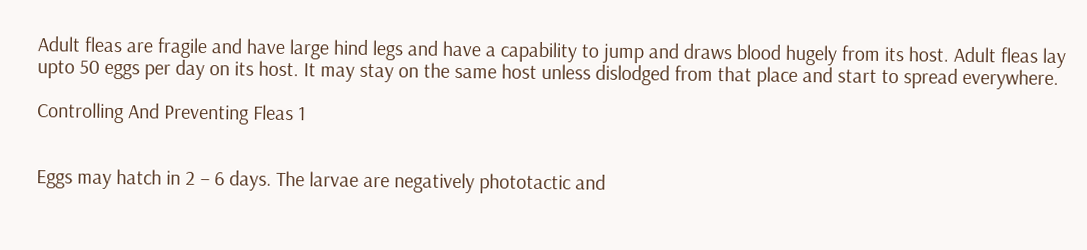Adult fleas are fragile and have large hind legs and have a capability to jump and draws blood hugely from its host. Adult fleas lay upto 50 eggs per day on its host. It may stay on the same host unless dislodged from that place and start to spread everywhere.

Controlling And Preventing Fleas 1


Eggs may hatch in 2 – 6 days. The larvae are negatively phototactic and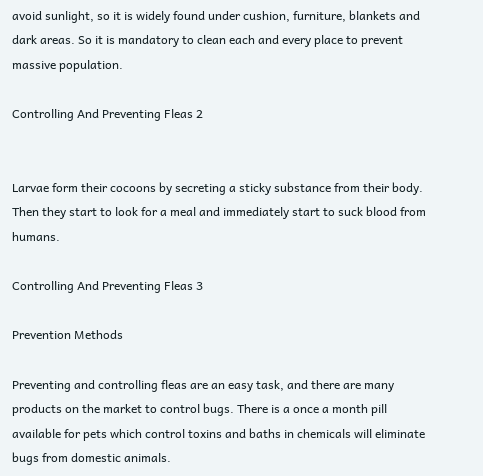avoid sunlight, so it is widely found under cushion, furniture, blankets and dark areas. So it is mandatory to clean each and every place to prevent massive population.

Controlling And Preventing Fleas 2


Larvae form their cocoons by secreting a sticky substance from their body. Then they start to look for a meal and immediately start to suck blood from humans.

Controlling And Preventing Fleas 3

Prevention Methods

Preventing and controlling fleas are an easy task, and there are many products on the market to control bugs. There is a once a month pill available for pets which control toxins and baths in chemicals will eliminate bugs from domestic animals.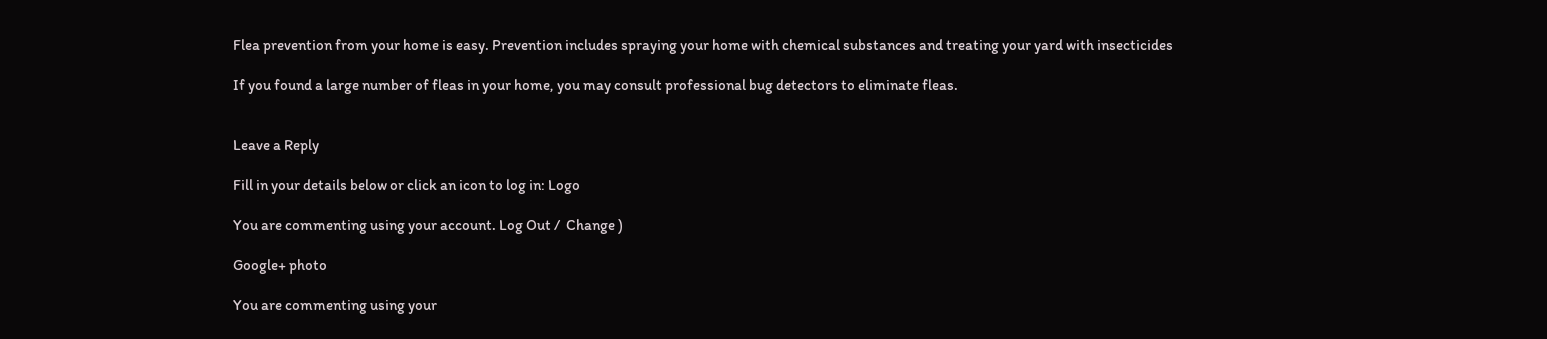Flea prevention from your home is easy. Prevention includes spraying your home with chemical substances and treating your yard with insecticides

If you found a large number of fleas in your home, you may consult professional bug detectors to eliminate fleas.


Leave a Reply

Fill in your details below or click an icon to log in: Logo

You are commenting using your account. Log Out /  Change )

Google+ photo

You are commenting using your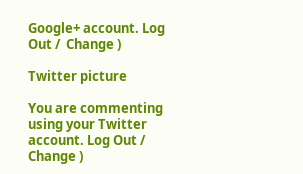Google+ account. Log Out /  Change )

Twitter picture

You are commenting using your Twitter account. Log Out /  Change )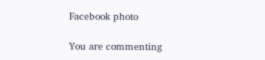Facebook photo

You are commenting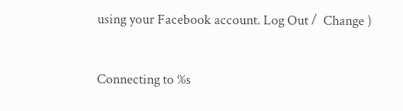using your Facebook account. Log Out /  Change )


Connecting to %s